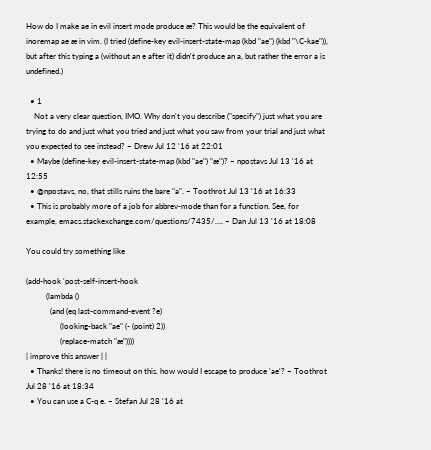How do I make ae in evil insert mode produce æ? This would be the equivalent of inoremap ae æ in vim. (I tried (define-key evil-insert-state-map (kbd "ae") (kbd "\C-kae")), but after this typing a (without an e after it) didn't produce an a, but rather the error a is undefined.)

  • 1
    Not a very clear question, IMO. Why don't you describe ("specify") just what you are trying to do and just what you tried and just what you saw from your trial and just what you expected to see instead? – Drew Jul 12 '16 at 22:01
  • Maybe (define-key evil-insert-state-map (kbd "ae") "æ")? – npostavs Jul 13 '16 at 12:55
  • @npostavs, no, that stills ruins the bare "a". – Toothrot Jul 13 '16 at 16:33
  • This is probably more of a job for abbrev-mode than for a function. See, for example, emacs.stackexchange.com/questions/7435/…. – Dan Jul 13 '16 at 18:08

You could try something like

(add-hook 'post-self-insert-hook
          (lambda ()
            (and (eq last-command-event ?e)
                 (looking-back "ae" (- (point) 2))
                 (replace-match "æ"))))
| improve this answer | |
  • Thanks! there is no timeout on this. how would I escape to produce 'ae'? – Toothrot Jul 28 '16 at 18:34
  • You can use a C-q e. – Stefan Jul 28 '16 at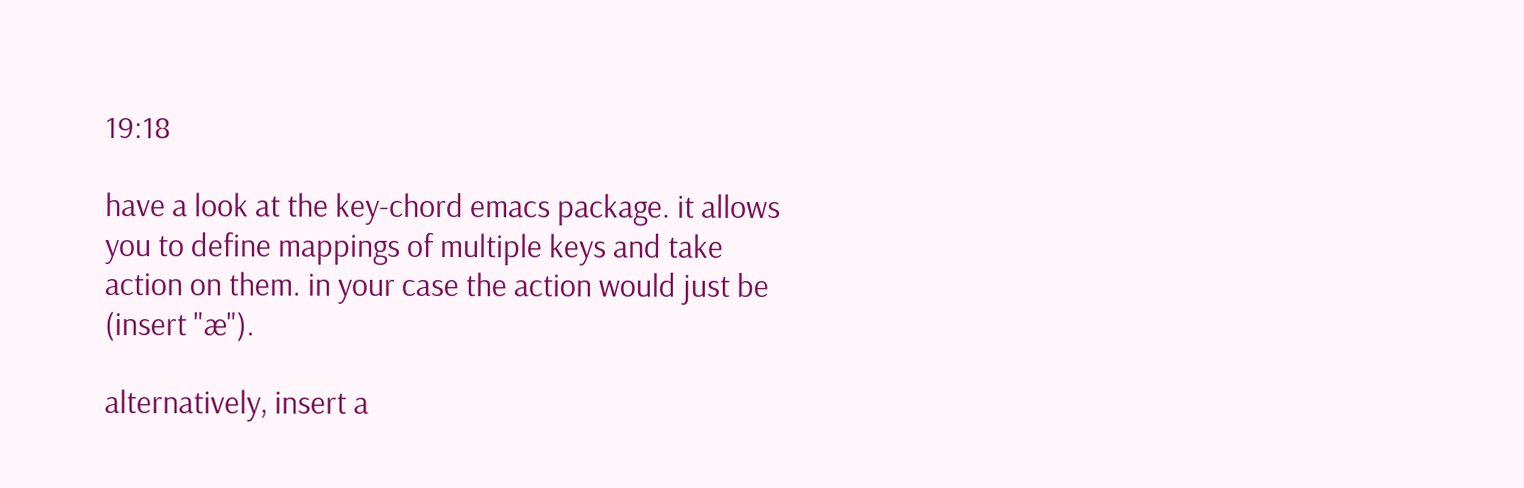19:18

have a look at the key-chord emacs package. it allows you to define mappings of multiple keys and take action on them. in your case the action would just be (insert "æ").

alternatively, insert a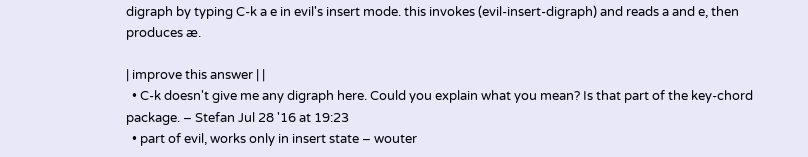digraph by typing C-k a e in evil's insert mode. this invokes (evil-insert-digraph) and reads a and e, then produces æ.

| improve this answer | |
  • C-k doesn't give me any digraph here. Could you explain what you mean? Is that part of the key-chord package. – Stefan Jul 28 '16 at 19:23
  • part of evil, works only in insert state – wouter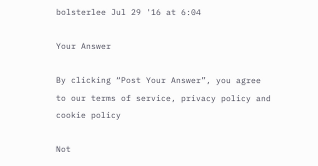bolsterlee Jul 29 '16 at 6:04

Your Answer

By clicking “Post Your Answer”, you agree to our terms of service, privacy policy and cookie policy

Not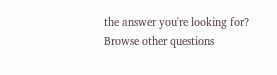the answer you're looking for? Browse other questions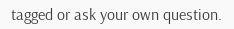tagged or ask your own question.